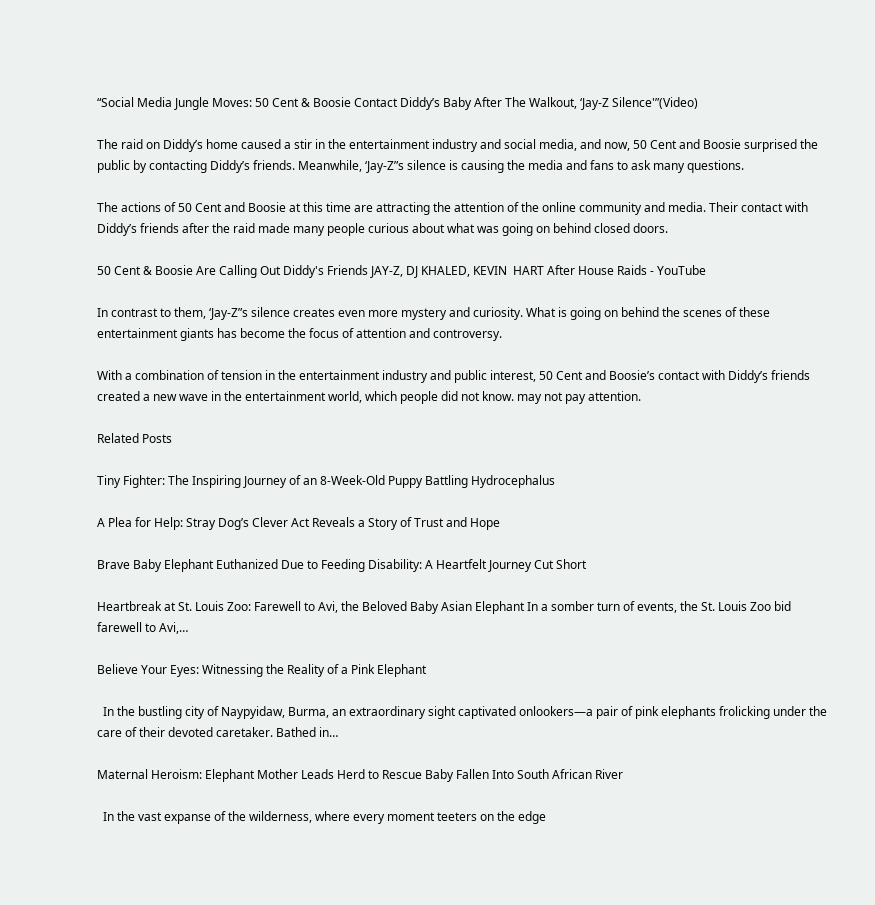“Social Media Jungle Moves: 50 Cent & Boosie Contact Diddy’s Baby After The Walkout, ‘Jay-Z Silence'”(Video)

The raid on Diddy’s home caused a stir in the entertainment industry and social media, and now, 50 Cent and Boosie surprised the public by contacting Diddy’s friends. Meanwhile, ‘Jay-Z”s silence is causing the media and fans to ask many questions.

The actions of 50 Cent and Boosie at this time are attracting the attention of the online community and media. Their contact with Diddy’s friends after the raid made many people curious about what was going on behind closed doors.

50 Cent & Boosie Are Calling Out Diddy's Friends JAY-Z, DJ KHALED, KEVIN  HART After House Raids - YouTube

In contrast to them, ‘Jay-Z”s silence creates even more mystery and curiosity. What is going on behind the scenes of these entertainment giants has become the focus of attention and controversy.

With a combination of tension in the entertainment industry and public interest, 50 Cent and Boosie’s contact with Diddy’s friends created a new wave in the entertainment world, which people did not know. may not pay attention.

Related Posts

Tiny Fighter: The Inspiring Journey of an 8-Week-Old Puppy Battling Hydrocephalus

A Plea for Help: Stray Dog’s Clever Act Reveals a Story of Trust and Hope

Brave Baby Elephant Euthanized Due to Feeding Disability: A Heartfelt Journey Cut Short

Heartbreak at St. Louis Zoo: Farewell to Avi, the Beloved Baby Asian Elephant In a somber turn of events, the St. Louis Zoo bid farewell to Avi,…

Believe Your Eyes: Witnessing the Reality of a Pink Elephant

  In the bustling city of Naypyidaw, Burma, an extraordinary sight captivated onlookers—a pair of pink elephants frolicking under the care of their devoted caretaker. Bathed in…

Maternal Heroism: Elephant Mother Leads Herd to Rescue Baby Fallen Into South African River

  In the vast expanse of the wilderness, where every moment teeters on the edge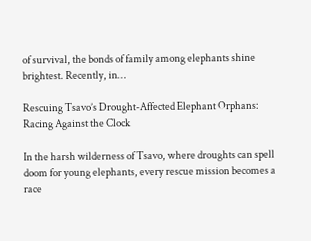of survival, the bonds of family among elephants shine brightest. Recently, in…

Rescuing Tsavo’s Drought-Affected Elephant Orphans: Racing Against the Clock

In the harsh wilderness of Tsavo, where droughts can spell doom for young elephants, every rescue mission becomes a race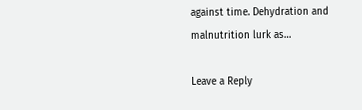against time. Dehydration and malnutrition lurk as…

Leave a Reply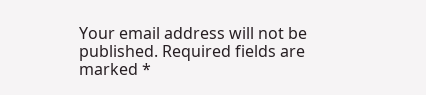Your email address will not be published. Required fields are marked *